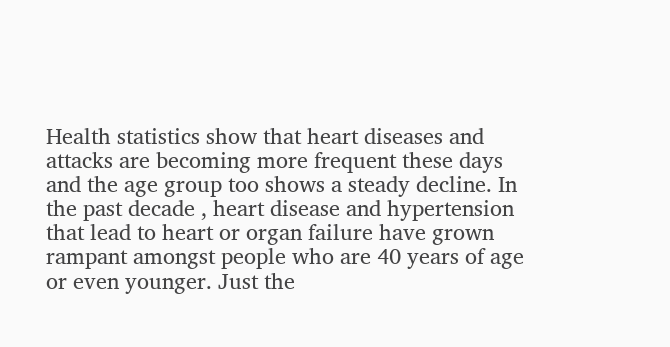Health statistics show that heart diseases and attacks are becoming more frequent these days and the age group too shows a steady decline. In the past decade , heart disease and hypertension that lead to heart or organ failure have grown rampant amongst people who are 40 years of age or even younger. Just the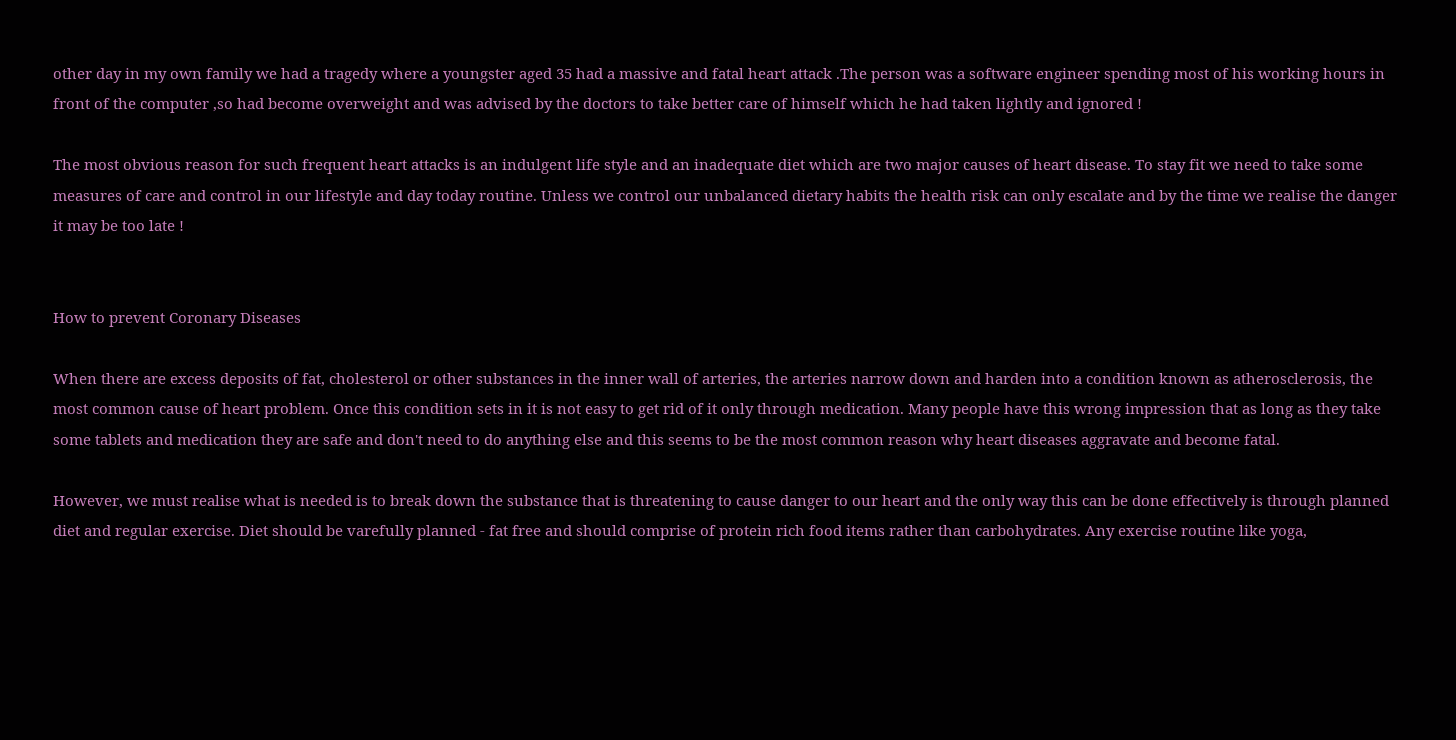other day in my own family we had a tragedy where a youngster aged 35 had a massive and fatal heart attack .The person was a software engineer spending most of his working hours in front of the computer ,so had become overweight and was advised by the doctors to take better care of himself which he had taken lightly and ignored !

The most obvious reason for such frequent heart attacks is an indulgent life style and an inadequate diet which are two major causes of heart disease. To stay fit we need to take some measures of care and control in our lifestyle and day today routine. Unless we control our unbalanced dietary habits the health risk can only escalate and by the time we realise the danger it may be too late !


How to prevent Coronary Diseases

When there are excess deposits of fat, cholesterol or other substances in the inner wall of arteries, the arteries narrow down and harden into a condition known as atherosclerosis, the most common cause of heart problem. Once this condition sets in it is not easy to get rid of it only through medication. Many people have this wrong impression that as long as they take some tablets and medication they are safe and don't need to do anything else and this seems to be the most common reason why heart diseases aggravate and become fatal.

However, we must realise what is needed is to break down the substance that is threatening to cause danger to our heart and the only way this can be done effectively is through planned diet and regular exercise. Diet should be varefully planned - fat free and should comprise of protein rich food items rather than carbohydrates. Any exercise routine like yoga,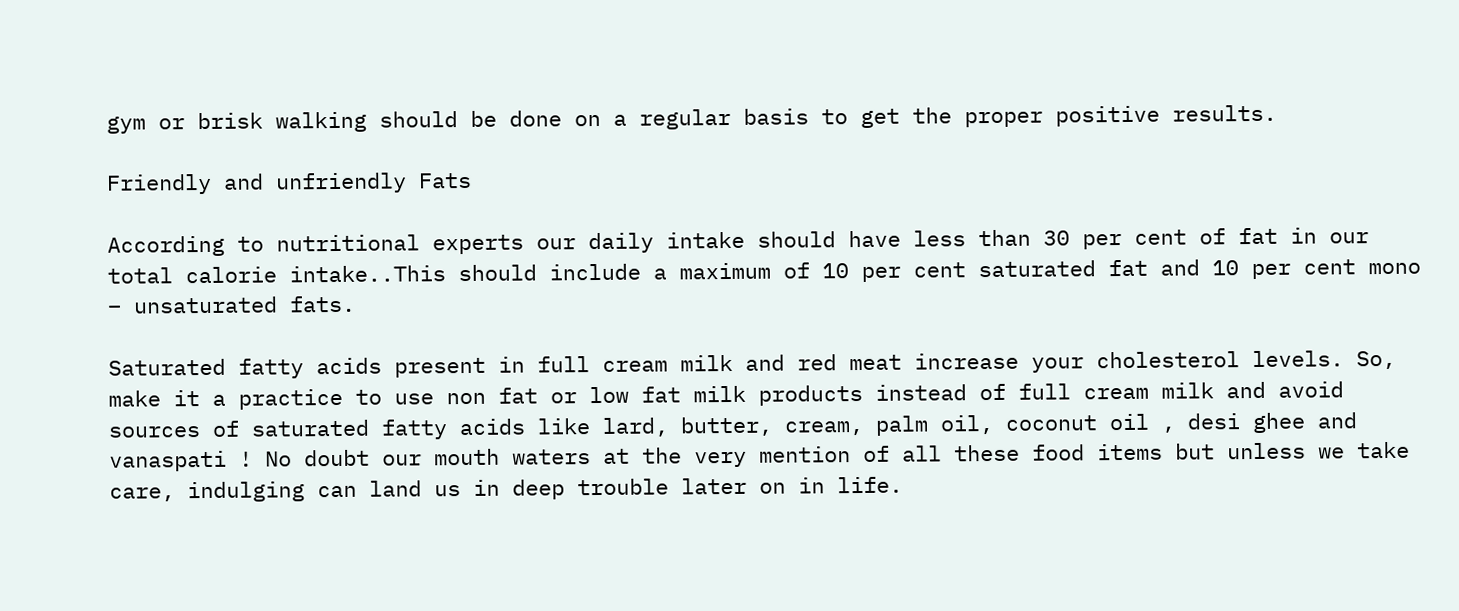gym or brisk walking should be done on a regular basis to get the proper positive results.

Friendly and unfriendly Fats

According to nutritional experts our daily intake should have less than 30 per cent of fat in our total calorie intake..This should include a maximum of 10 per cent saturated fat and 10 per cent mono – unsaturated fats.

Saturated fatty acids present in full cream milk and red meat increase your cholesterol levels. So, make it a practice to use non fat or low fat milk products instead of full cream milk and avoid sources of saturated fatty acids like lard, butter, cream, palm oil, coconut oil , desi ghee and vanaspati ! No doubt our mouth waters at the very mention of all these food items but unless we take care, indulging can land us in deep trouble later on in life.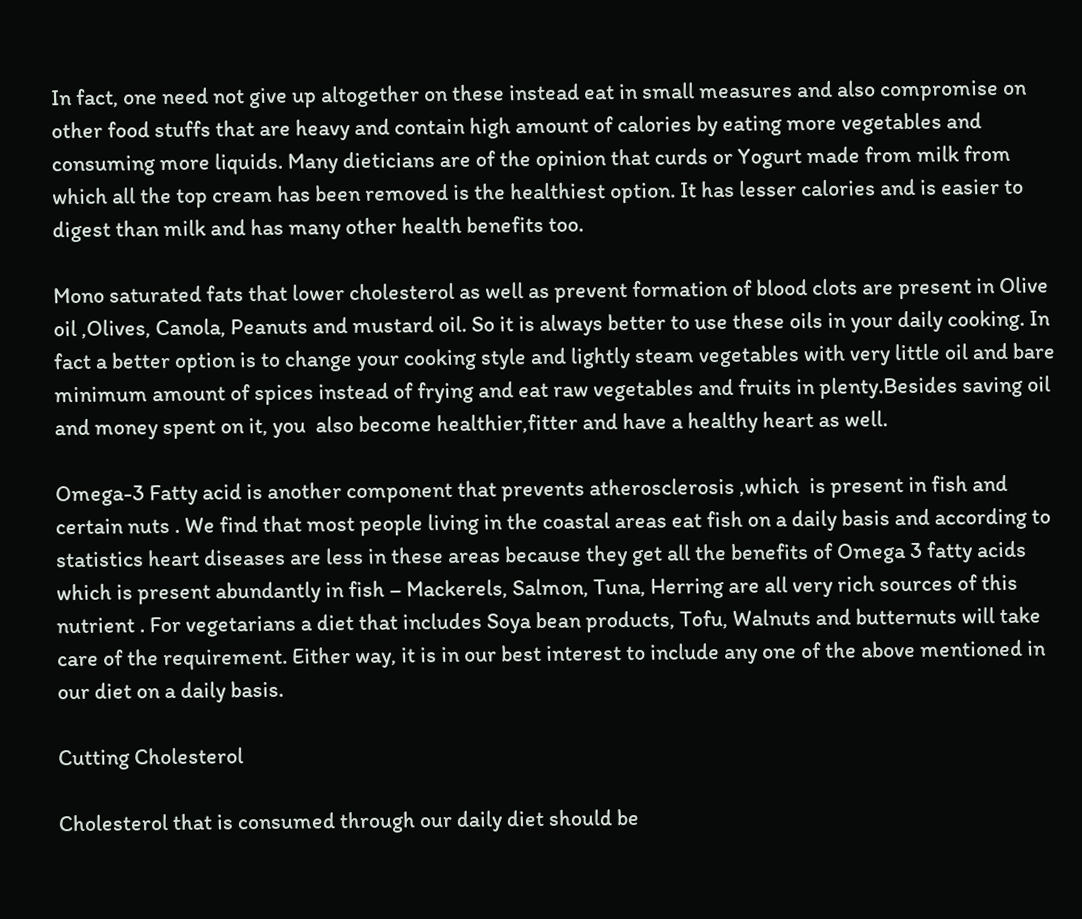In fact, one need not give up altogether on these instead eat in small measures and also compromise on other food stuffs that are heavy and contain high amount of calories by eating more vegetables and consuming more liquids. Many dieticians are of the opinion that curds or Yogurt made from milk from which all the top cream has been removed is the healthiest option. It has lesser calories and is easier to digest than milk and has many other health benefits too.

Mono saturated fats that lower cholesterol as well as prevent formation of blood clots are present in Olive oil ,Olives, Canola, Peanuts and mustard oil. So it is always better to use these oils in your daily cooking. In fact a better option is to change your cooking style and lightly steam vegetables with very little oil and bare minimum amount of spices instead of frying and eat raw vegetables and fruits in plenty.Besides saving oil and money spent on it, you  also become healthier,fitter and have a healthy heart as well.

Omega-3 Fatty acid is another component that prevents atherosclerosis ,which  is present in fish and certain nuts . We find that most people living in the coastal areas eat fish on a daily basis and according to statistics heart diseases are less in these areas because they get all the benefits of Omega 3 fatty acids which is present abundantly in fish – Mackerels, Salmon, Tuna, Herring are all very rich sources of this nutrient . For vegetarians a diet that includes Soya bean products, Tofu, Walnuts and butternuts will take care of the requirement. Either way, it is in our best interest to include any one of the above mentioned in our diet on a daily basis.

Cutting Cholesterol

Cholesterol that is consumed through our daily diet should be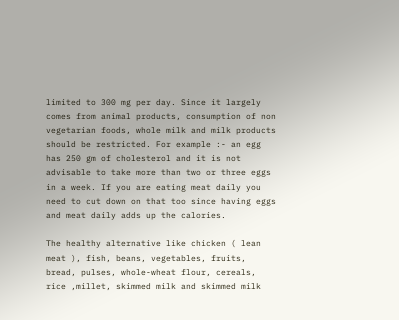limited to 300 mg per day. Since it largely comes from animal products, consumption of non vegetarian foods, whole milk and milk products should be restricted. For example :- an egg has 250 gm of cholesterol and it is not advisable to take more than two or three eggs in a week. If you are eating meat daily you need to cut down on that too since having eggs and meat daily adds up the calories.

The healthy alternative like chicken ( lean meat ), fish, beans, vegetables, fruits, bread, pulses, whole-wheat flour, cereals, rice ,millet, skimmed milk and skimmed milk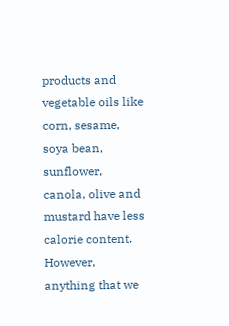products and vegetable oils like corn, sesame, soya bean, sunflower, canola, olive and mustard have less calorie content. However, anything that we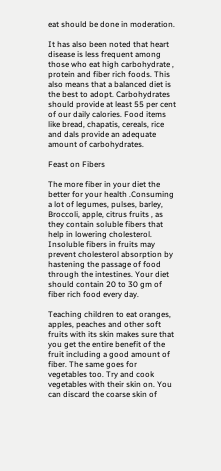eat should be done in moderation.

It has also been noted that heart disease is less frequent among those who eat high carbohydrate , protein and fiber rich foods. This also means that a balanced diet is the best to adopt. Carbohydrates should provide at least 55 per cent of our daily calories. Food items like bread, chapatis, cereals, rice and dals provide an adequate amount of carbohydrates.

Feast on Fibers

The more fiber in your diet the better for your health .Consuming a lot of legumes, pulses, barley, Broccoli, apple, citrus fruits , as they contain soluble fibers that help in lowering cholesterol. Insoluble fibers in fruits may prevent cholesterol absorption by hastening the passage of food through the intestines. Your diet should contain 20 to 30 gm of fiber rich food every day.

Teaching children to eat oranges, apples, peaches and other soft fruits with its skin makes sure that you get the entire benefit of the fruit including a good amount of fiber. The same goes for vegetables too. Try and cook vegetables with their skin on. You can discard the coarse skin of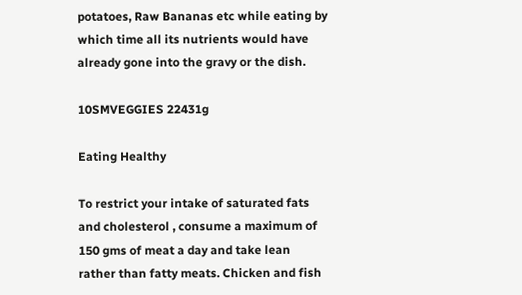potatoes, Raw Bananas etc while eating by which time all its nutrients would have already gone into the gravy or the dish.

10SMVEGGIES 22431g

Eating Healthy

To restrict your intake of saturated fats and cholesterol , consume a maximum of 150 gms of meat a day and take lean rather than fatty meats. Chicken and fish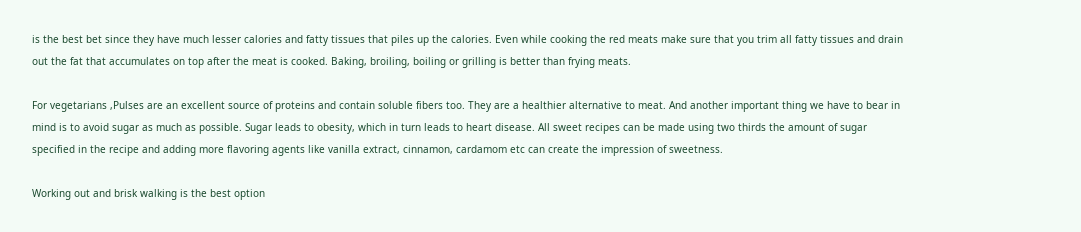is the best bet since they have much lesser calories and fatty tissues that piles up the calories. Even while cooking the red meats make sure that you trim all fatty tissues and drain out the fat that accumulates on top after the meat is cooked. Baking, broiling, boiling or grilling is better than frying meats.

For vegetarians ,Pulses are an excellent source of proteins and contain soluble fibers too. They are a healthier alternative to meat. And another important thing we have to bear in mind is to avoid sugar as much as possible. Sugar leads to obesity, which in turn leads to heart disease. All sweet recipes can be made using two thirds the amount of sugar specified in the recipe and adding more flavoring agents like vanilla extract, cinnamon, cardamom etc can create the impression of sweetness.

Working out and brisk walking is the best option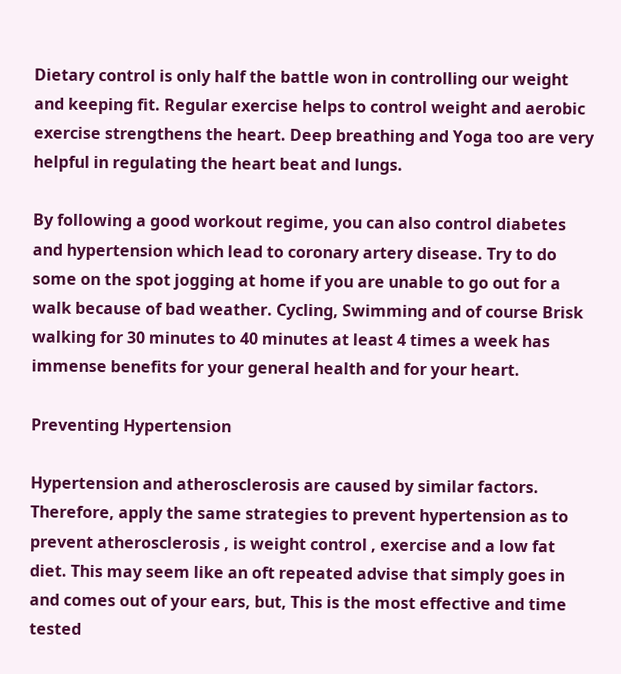Dietary control is only half the battle won in controlling our weight and keeping fit. Regular exercise helps to control weight and aerobic exercise strengthens the heart. Deep breathing and Yoga too are very helpful in regulating the heart beat and lungs.

By following a good workout regime, you can also control diabetes and hypertension which lead to coronary artery disease. Try to do some on the spot jogging at home if you are unable to go out for a walk because of bad weather. Cycling, Swimming and of course Brisk walking for 30 minutes to 40 minutes at least 4 times a week has immense benefits for your general health and for your heart.

Preventing Hypertension

Hypertension and atherosclerosis are caused by similar factors. Therefore, apply the same strategies to prevent hypertension as to prevent atherosclerosis , is weight control , exercise and a low fat diet. This may seem like an oft repeated advise that simply goes in and comes out of your ears, but, This is the most effective and time tested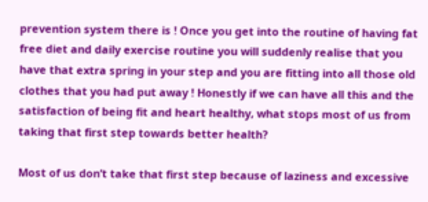prevention system there is ! Once you get into the routine of having fat free diet and daily exercise routine you will suddenly realise that you have that extra spring in your step and you are fitting into all those old clothes that you had put away ! Honestly if we can have all this and the satisfaction of being fit and heart healthy, what stops most of us from taking that first step towards better health?

Most of us don’t take that first step because of laziness and excessive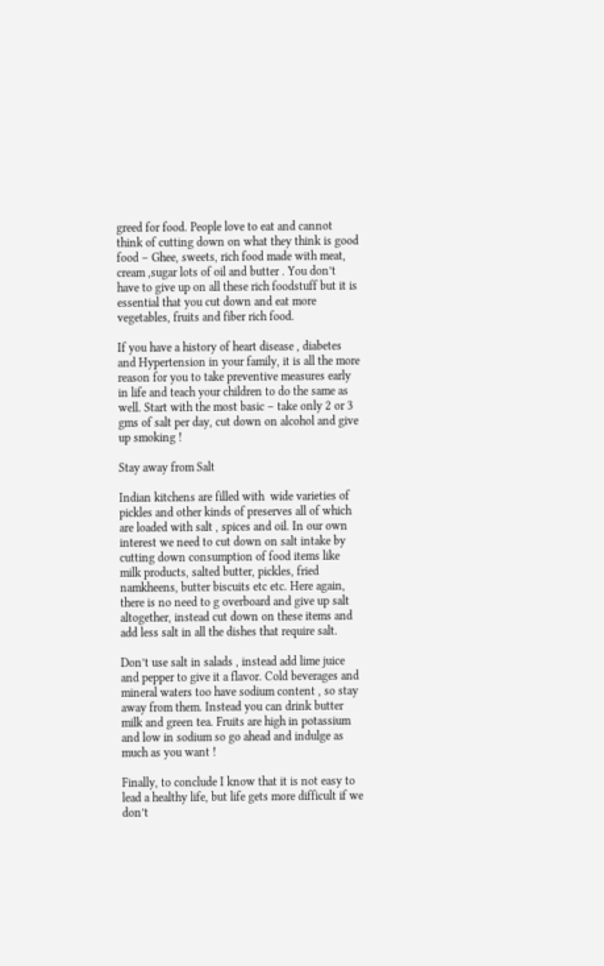greed for food. People love to eat and cannot think of cutting down on what they think is good food – Ghee, sweets, rich food made with meat, cream ,sugar lots of oil and butter . You don’t have to give up on all these rich foodstuff but it is essential that you cut down and eat more vegetables, fruits and fiber rich food.

If you have a history of heart disease , diabetes and Hypertension in your family, it is all the more reason for you to take preventive measures early in life and teach your children to do the same as well. Start with the most basic – take only 2 or 3 gms of salt per day, cut down on alcohol and give up smoking !

Stay away from Salt

Indian kitchens are filled with  wide varieties of pickles and other kinds of preserves all of which are loaded with salt , spices and oil. In our own interest we need to cut down on salt intake by cutting down consumption of food items like milk products, salted butter, pickles, fried namkheens, butter biscuits etc etc. Here again, there is no need to g overboard and give up salt altogether, instead cut down on these items and add less salt in all the dishes that require salt.

Don’t use salt in salads , instead add lime juice and pepper to give it a flavor. Cold beverages and mineral waters too have sodium content , so stay away from them. Instead you can drink butter milk and green tea. Fruits are high in potassium and low in sodium so go ahead and indulge as much as you want !

Finally, to conclude I know that it is not easy to lead a healthy life, but life gets more difficult if we don’t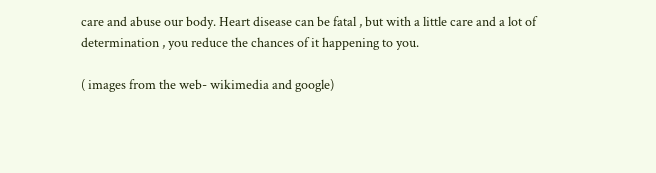care and abuse our body. Heart disease can be fatal , but with a little care and a lot of determination , you reduce the chances of it happening to you.

( images from the web- wikimedia and google)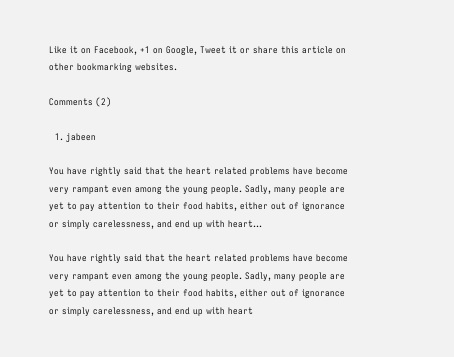Like it on Facebook, +1 on Google, Tweet it or share this article on other bookmarking websites.

Comments (2)

  1. jabeen

You have rightly said that the heart related problems have become very rampant even among the young people. Sadly, many people are yet to pay attention to their food habits, either out of ignorance or simply carelessness, and end up with heart...

You have rightly said that the heart related problems have become very rampant even among the young people. Sadly, many people are yet to pay attention to their food habits, either out of ignorance or simply carelessness, and end up with heart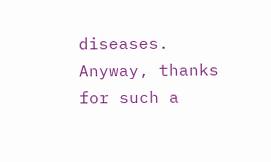diseases. Anyway, thanks for such a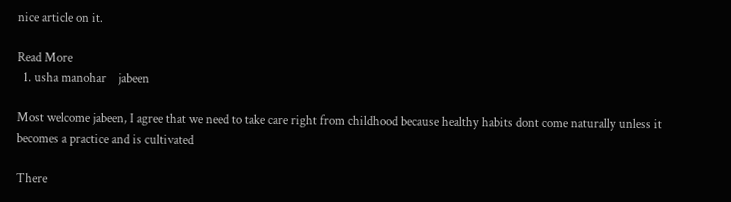nice article on it.

Read More
  1. usha manohar    jabeen

Most welcome jabeen, I agree that we need to take care right from childhood because healthy habits dont come naturally unless it becomes a practice and is cultivated

There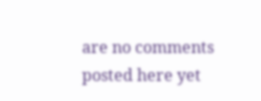are no comments posted here yet